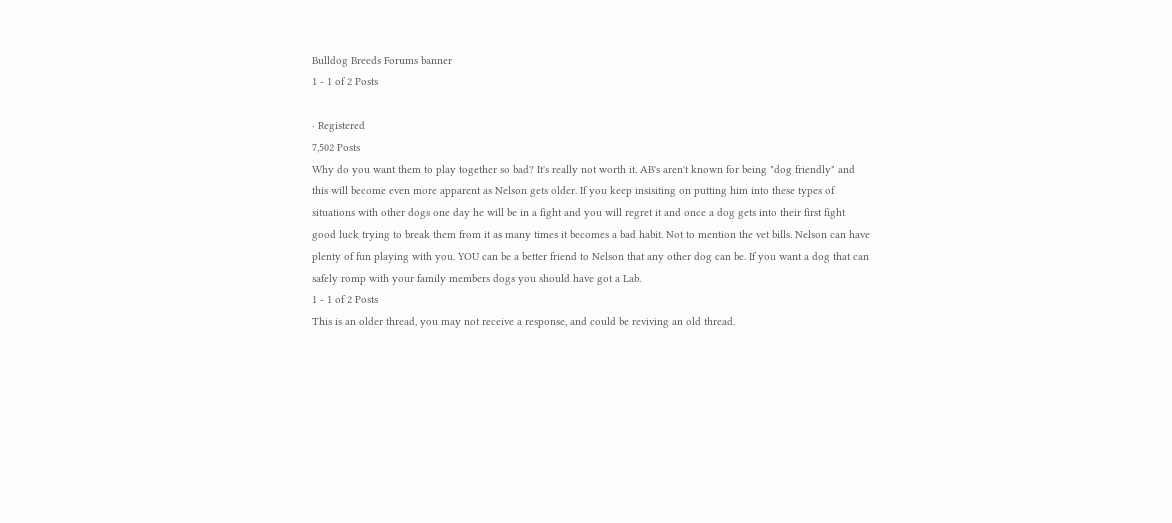Bulldog Breeds Forums banner
1 - 1 of 2 Posts

· Registered
7,502 Posts
Why do you want them to play together so bad? It's really not worth it. AB's aren't known for being "dog friendly" and this will become even more apparent as Nelson gets older. If you keep insisiting on putting him into these types of situations with other dogs one day he will be in a fight and you will regret it and once a dog gets into their first fight good luck trying to break them from it as many times it becomes a bad habit. Not to mention the vet bills. Nelson can have plenty of fun playing with you. YOU can be a better friend to Nelson that any other dog can be. If you want a dog that can safely romp with your family members dogs you should have got a Lab.
1 - 1 of 2 Posts
This is an older thread, you may not receive a response, and could be reviving an old thread.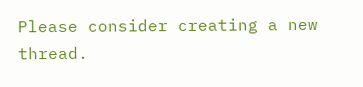Please consider creating a new thread.